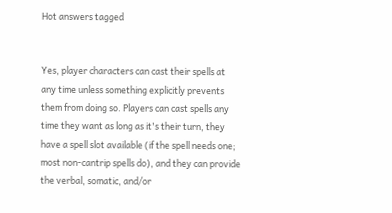Hot answers tagged


Yes, player characters can cast their spells at any time unless something explicitly prevents them from doing so. Players can cast spells any time they want as long as it's their turn, they have a spell slot available (if the spell needs one; most non-cantrip spells do), and they can provide the verbal, somatic, and/or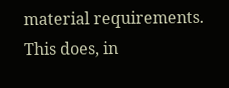material requirements. This does, in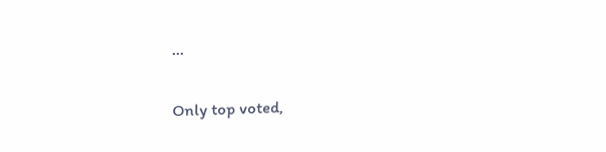...

Only top voted,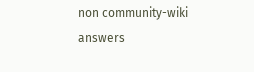non community-wiki answers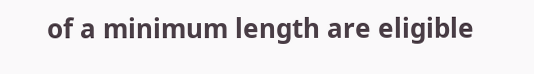of a minimum length are eligible